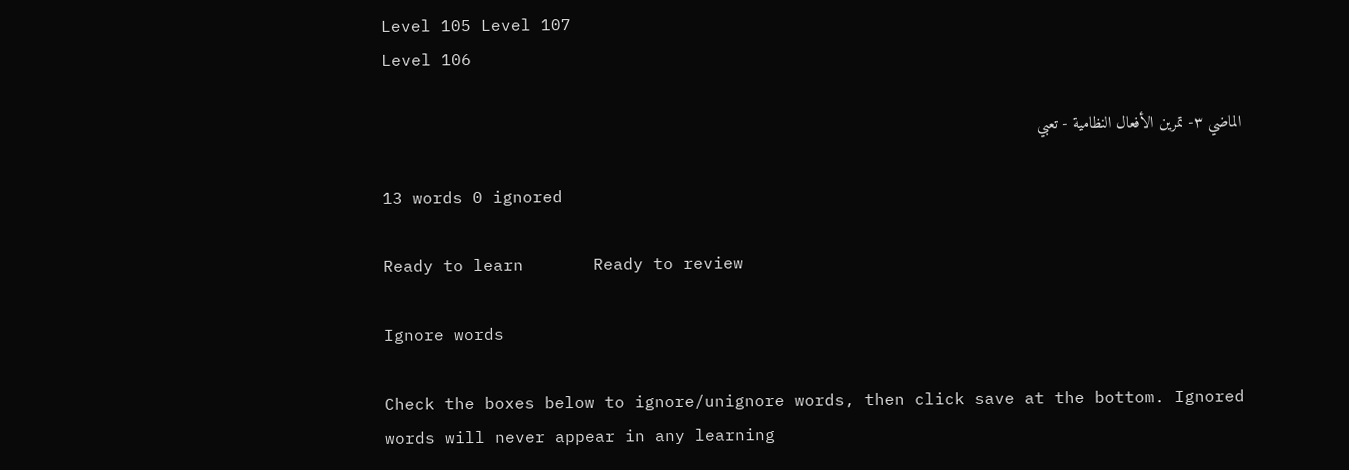Level 105 Level 107
Level 106

الماضي ٣- تمرين الأفعال النظامية - تعبي

13 words 0 ignored

Ready to learn       Ready to review

Ignore words

Check the boxes below to ignore/unignore words, then click save at the bottom. Ignored words will never appear in any learning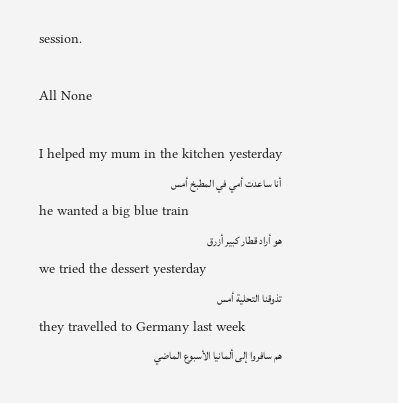session.

All None

I helped my mum in the kitchen yesterday
أنا ساعدت أمي في المطبخ أمس
he wanted a big blue train
هو أراد قطار كبير أزرق
we tried the dessert yesterday
تذوقنا التحلية أمس
they travelled to Germany last week
هم سافروا إلى ألمانيا الأسبوع الماضي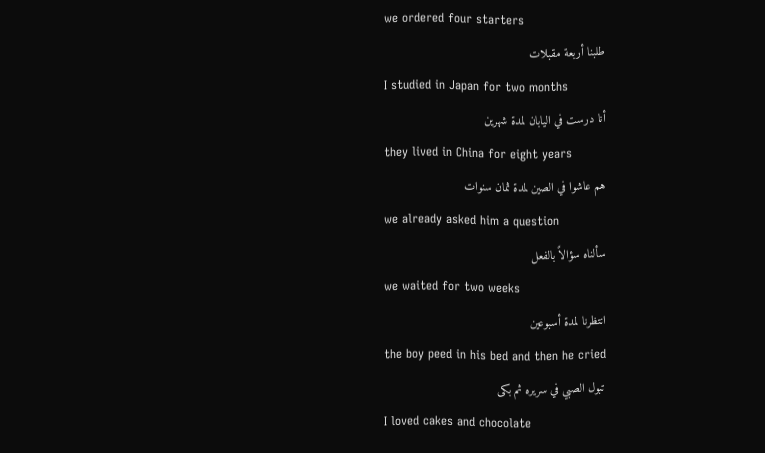we ordered four starters
طلبنا أربعة مقبلات
I studied in Japan for two months
أنا درست في اليابان لمدة شهرين
they lived in China for eight years
هم عاشوا في الصين لمدة ثمان سنوات
we already asked him a question
سألناه سؤالاً بالفعل
we waited for two weeks
انتظرنا لمدة أسبوعين
the boy peed in his bed and then he cried
تبول الصبي في سريره ثم بكى
I loved cakes and chocolate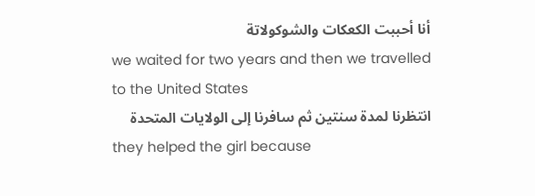أنا أحببت الكعكات والشوكولاتة
we waited for two years and then we travelled to the United States
انتظرنا لمدة سنتين ثم سافرنا إلى الولايات المتحدة
they helped the girl because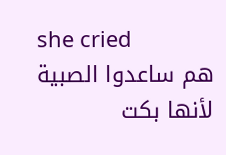she cried
هم ساعدوا الصبية لأنها بكت